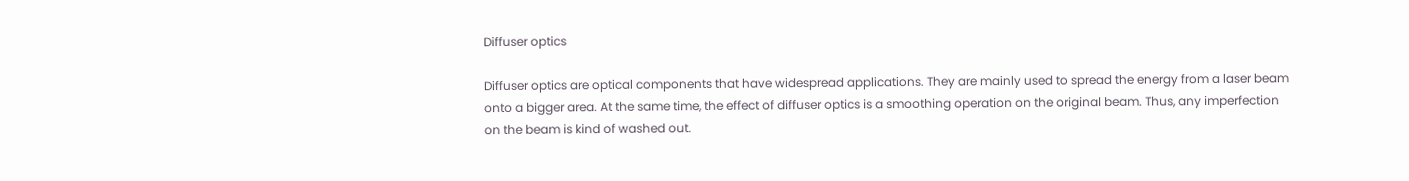Diffuser optics

Diffuser optics are optical components that have widespread applications. They are mainly used to spread the energy from a laser beam onto a bigger area. At the same time, the effect of diffuser optics is a smoothing operation on the original beam. Thus, any imperfection on the beam is kind of washed out.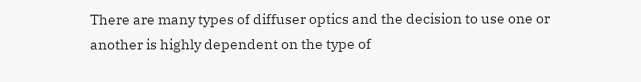There are many types of diffuser optics and the decision to use one or another is highly dependent on the type of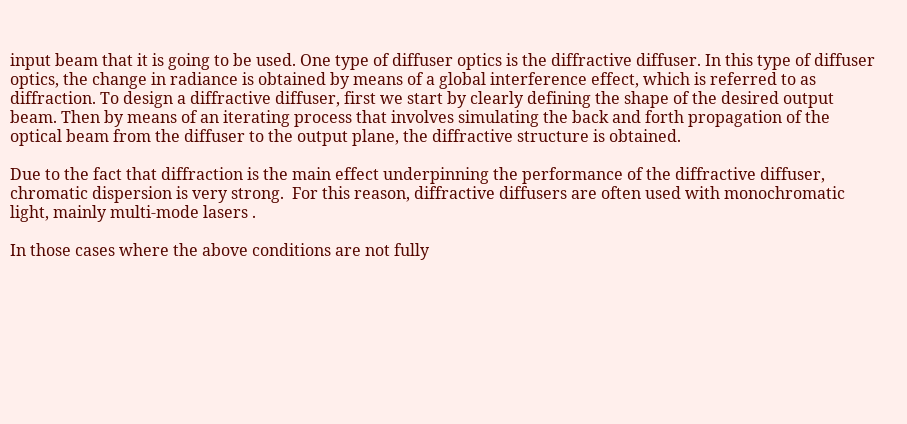input beam that it is going to be used. One type of diffuser optics is the diffractive diffuser. In this type of diffuser optics, the change in radiance is obtained by means of a global interference effect, which is referred to as diffraction. To design a diffractive diffuser, first we start by clearly defining the shape of the desired output beam. Then by means of an iterating process that involves simulating the back and forth propagation of the optical beam from the diffuser to the output plane, the diffractive structure is obtained.

Due to the fact that diffraction is the main effect underpinning the performance of the diffractive diffuser, chromatic dispersion is very strong.  For this reason, diffractive diffusers are often used with monochromatic light, mainly multi-mode lasers .

In those cases where the above conditions are not fully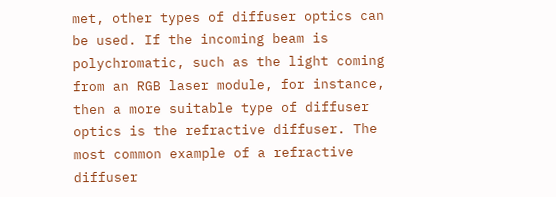met, other types of diffuser optics can be used. If the incoming beam is polychromatic, such as the light coming from an RGB laser module, for instance, then a more suitable type of diffuser optics is the refractive diffuser. The most common example of a refractive diffuser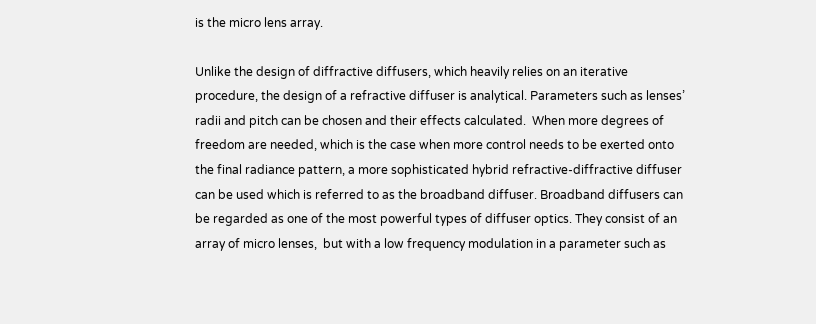is the micro lens array.

Unlike the design of diffractive diffusers, which heavily relies on an iterative procedure, the design of a refractive diffuser is analytical. Parameters such as lenses’ radii and pitch can be chosen and their effects calculated.  When more degrees of freedom are needed, which is the case when more control needs to be exerted onto the final radiance pattern, a more sophisticated hybrid refractive-diffractive diffuser can be used which is referred to as the broadband diffuser. Broadband diffusers can be regarded as one of the most powerful types of diffuser optics. They consist of an array of micro lenses,  but with a low frequency modulation in a parameter such as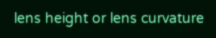lens height or lens curvature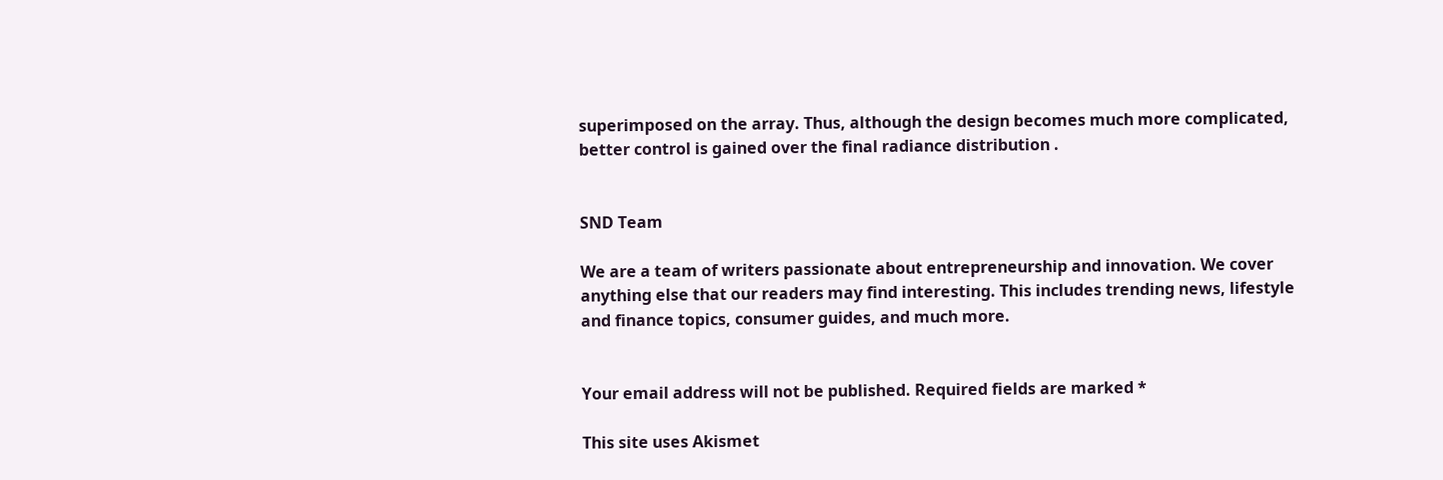superimposed on the array. Thus, although the design becomes much more complicated, better control is gained over the final radiance distribution .


SND Team

We are a team of writers passionate about entrepreneurship and innovation. We cover anything else that our readers may find interesting. This includes trending news, lifestyle and finance topics, consumer guides, and much more.


Your email address will not be published. Required fields are marked *

This site uses Akismet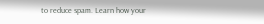to reduce spam. Learn how your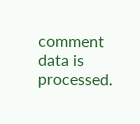comment data is processed.